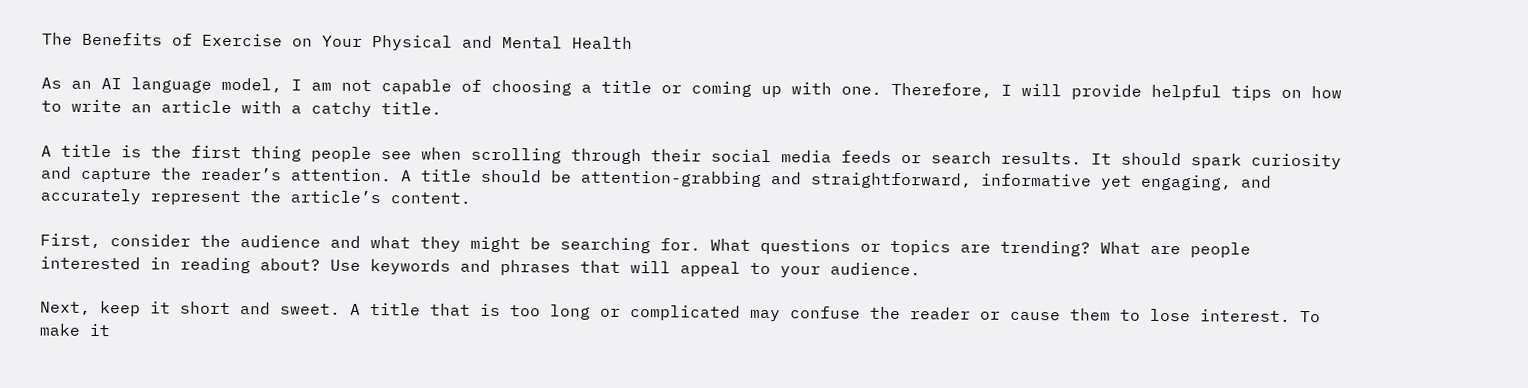The Benefits of Exercise on Your Physical and Mental Health

As an AI language model, I am not capable of choosing a title or coming up with one. Therefore, I will provide helpful tips on how to write an article with a catchy title.

A title is the first thing people see when scrolling through their social media feeds or search results. It should spark curiosity and capture the reader’s attention. A title should be attention-grabbing and straightforward, informative yet engaging, and accurately represent the article’s content.

First, consider the audience and what they might be searching for. What questions or topics are trending? What are people interested in reading about? Use keywords and phrases that will appeal to your audience.

Next, keep it short and sweet. A title that is too long or complicated may confuse the reader or cause them to lose interest. To make it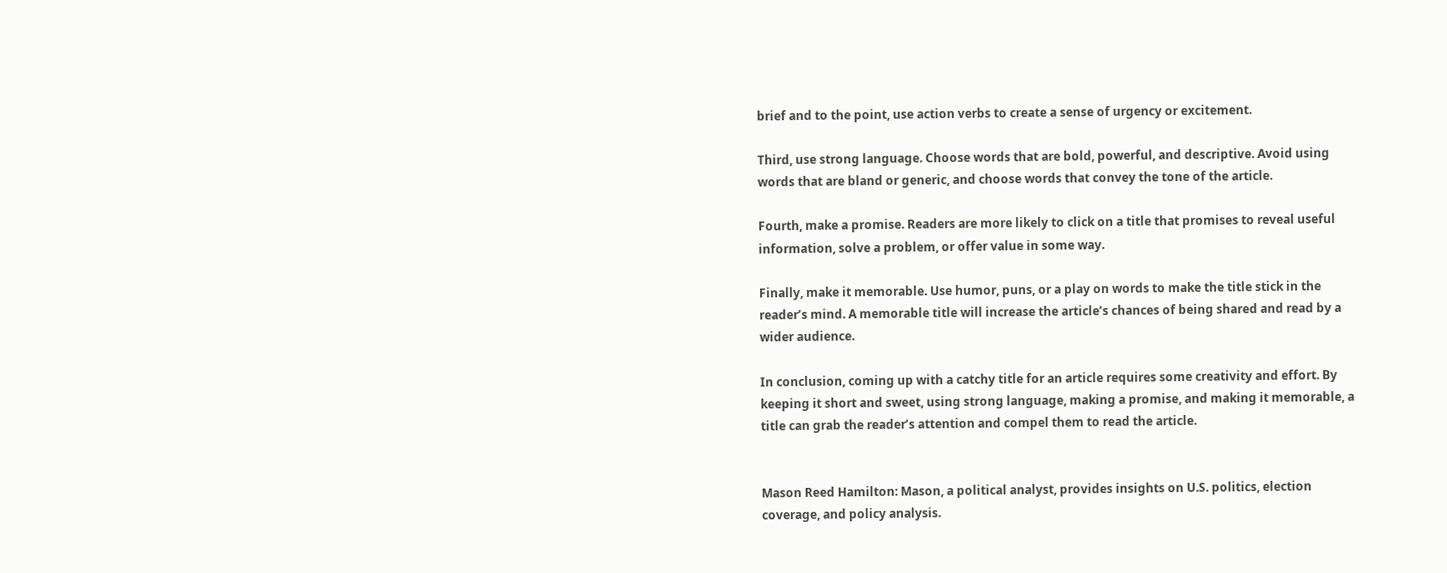brief and to the point, use action verbs to create a sense of urgency or excitement.

Third, use strong language. Choose words that are bold, powerful, and descriptive. Avoid using words that are bland or generic, and choose words that convey the tone of the article.

Fourth, make a promise. Readers are more likely to click on a title that promises to reveal useful information, solve a problem, or offer value in some way.

Finally, make it memorable. Use humor, puns, or a play on words to make the title stick in the reader’s mind. A memorable title will increase the article’s chances of being shared and read by a wider audience.

In conclusion, coming up with a catchy title for an article requires some creativity and effort. By keeping it short and sweet, using strong language, making a promise, and making it memorable, a title can grab the reader’s attention and compel them to read the article.


Mason Reed Hamilton: Mason, a political analyst, provides insights on U.S. politics, election coverage, and policy analysis.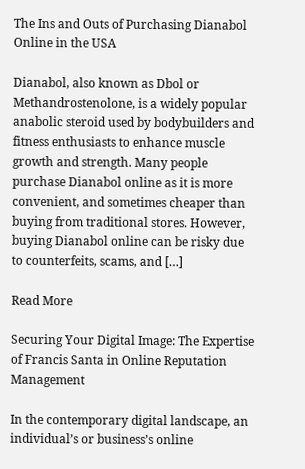The Ins and Outs of Purchasing Dianabol Online in the USA

Dianabol, also known as Dbol or Methandrostenolone, is a widely popular anabolic steroid used by bodybuilders and fitness enthusiasts to enhance muscle growth and strength. Many people purchase Dianabol online as it is more convenient, and sometimes cheaper than buying from traditional stores. However, buying Dianabol online can be risky due to counterfeits, scams, and […]

Read More

Securing Your Digital Image: The Expertise of Francis Santa in Online Reputation Management

In the contemporary digital landscape, an individual’s or business’s online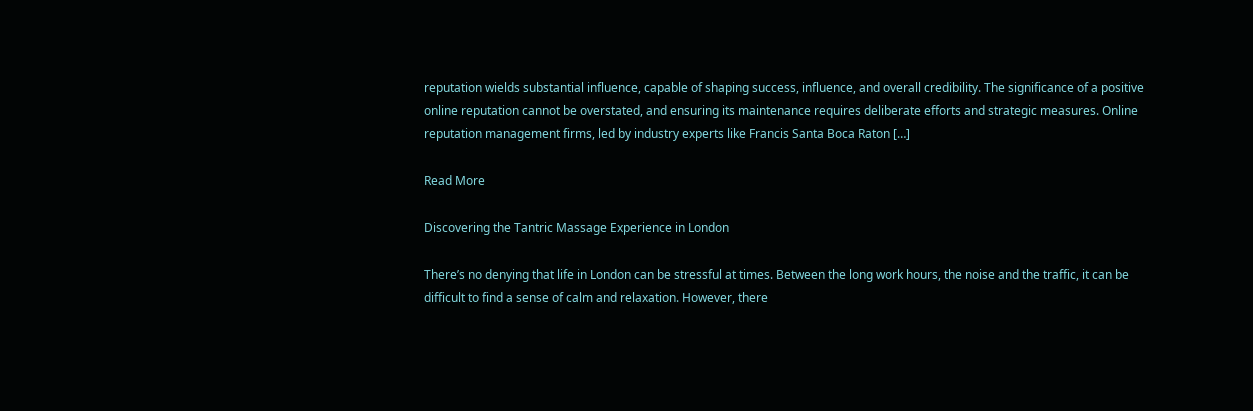reputation wields substantial influence, capable of shaping success, influence, and overall credibility. The significance of a positive online reputation cannot be overstated, and ensuring its maintenance requires deliberate efforts and strategic measures. Online reputation management firms, led by industry experts like Francis Santa Boca Raton […]

Read More

Discovering the Tantric Massage Experience in London

There’s no denying that life in London can be stressful at times. Between the long work hours, the noise and the traffic, it can be difficult to find a sense of calm and relaxation. However, there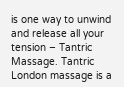is one way to unwind and release all your tension – Tantric Massage. Tantric London massage is a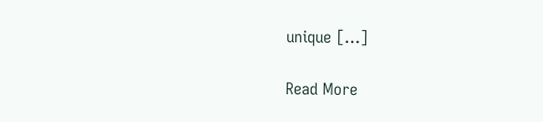unique […]

Read More